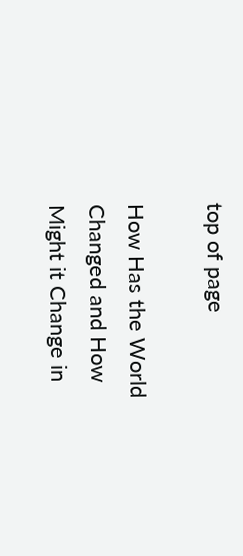top of page

How Has the World Changed and How Might it Change in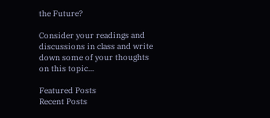the Future?

Consider your readings and discussions in class and write down some of your thoughts on this topic...

Featured Posts
Recent Posts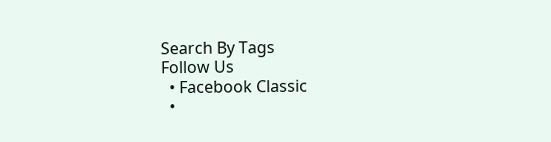Search By Tags
Follow Us
  • Facebook Classic
  •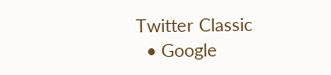Twitter Classic
  • Google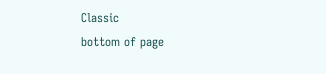Classic
bottom of page